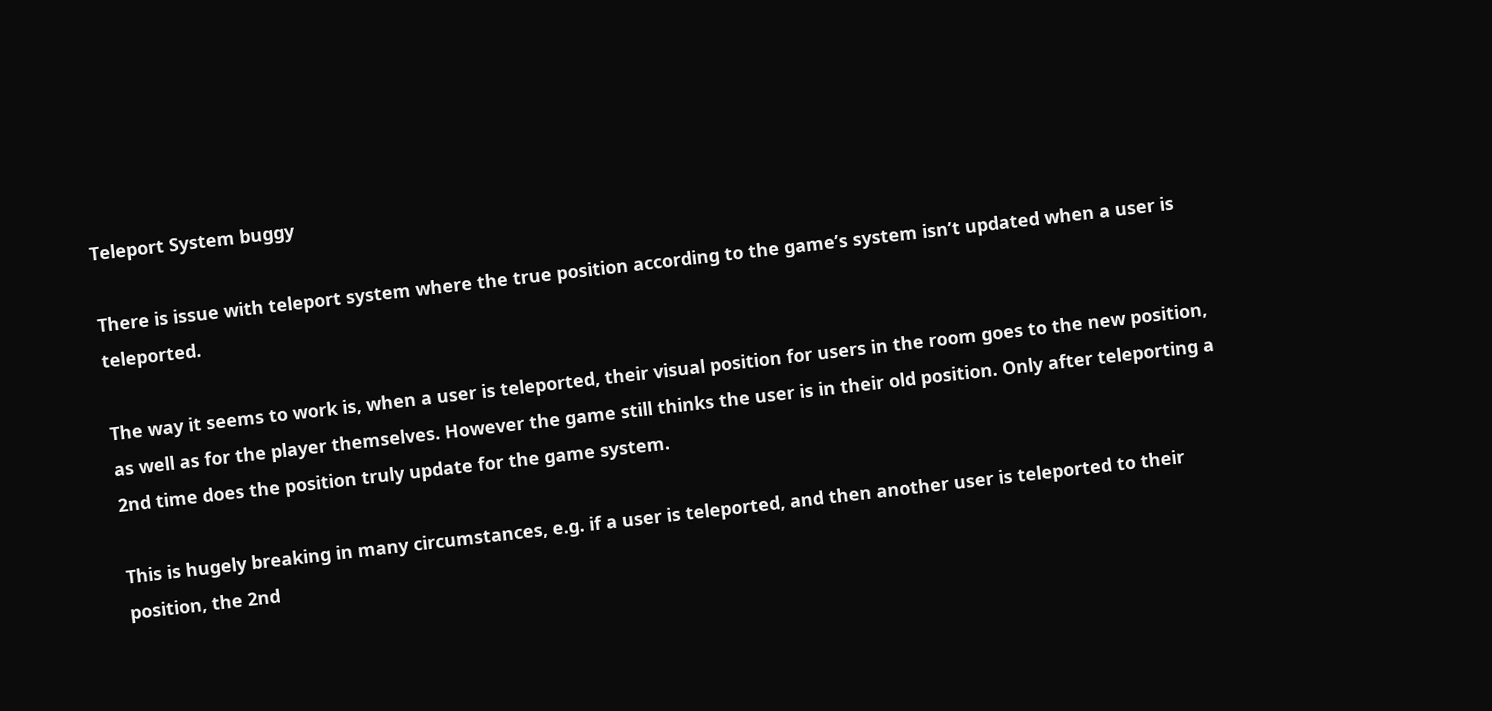Teleport System buggy

There is issue with teleport system where the true position according to the game’s system isn’t updated when a user is teleported.

The way it seems to work is, when a user is teleported, their visual position for users in the room goes to the new position, as well as for the player themselves. However the game still thinks the user is in their old position. Only after teleporting a 2nd time does the position truly update for the game system.

This is hugely breaking in many circumstances, e.g. if a user is teleported, and then another user is teleported to their position, the 2nd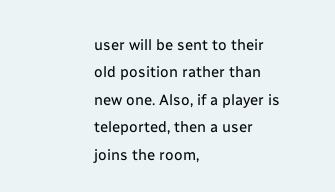user will be sent to their old position rather than new one. Also, if a player is teleported, then a user joins the room,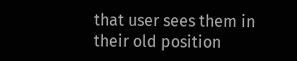that user sees them in their old position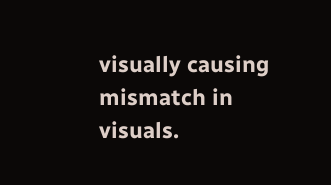visually causing mismatch in visuals.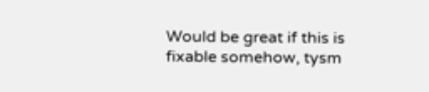Would be great if this is fixable somehow, tysm